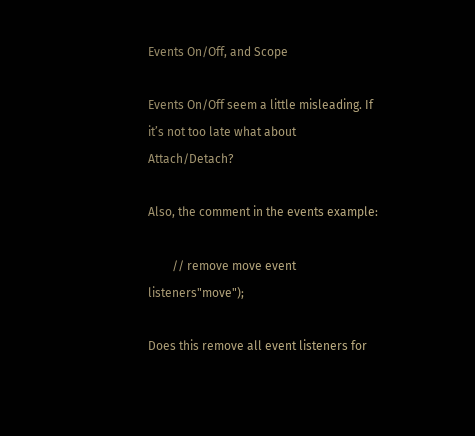Events On/Off, and Scope

Events On/Off seem a little misleading. If it’s not too late what about Attach/Detach?

Also, the comment in the events example:

        // remove move event listeners"move");

Does this remove all event listeners for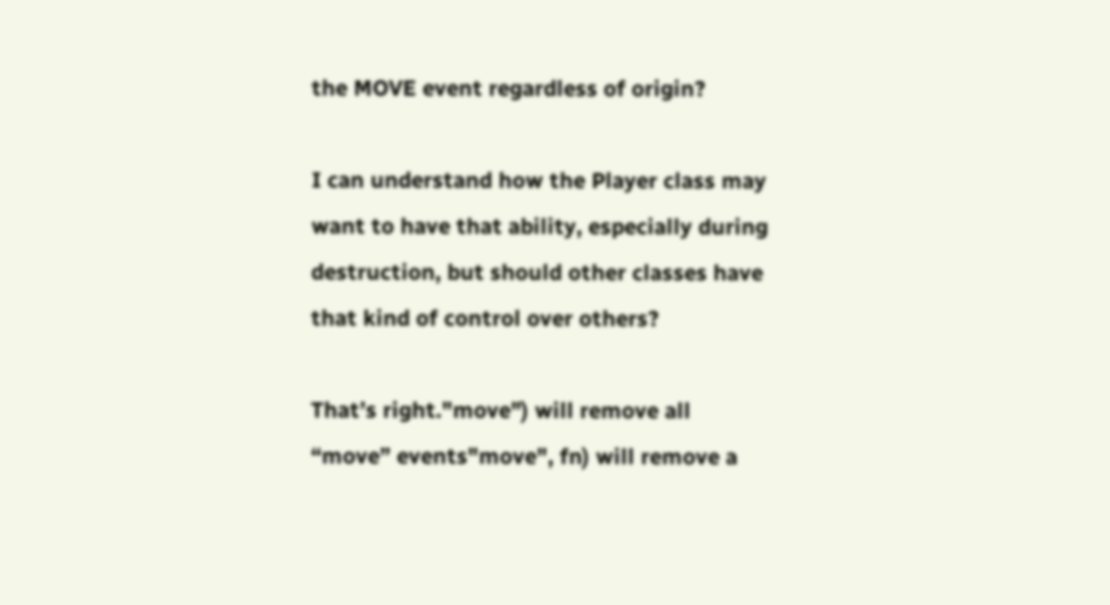the MOVE event regardless of origin?

I can understand how the Player class may want to have that ability, especially during destruction, but should other classes have that kind of control over others?

That’s right."move") will remove all “move” events"move", fn) will remove a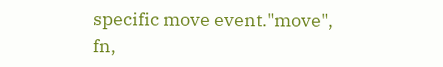specific move event."move", fn,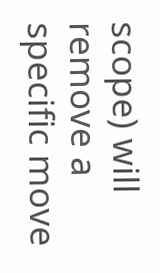scope) will remove a specific move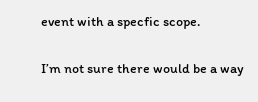event with a specfic scope.

I’m not sure there would be a way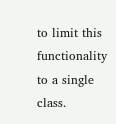to limit this functionality to a single class.